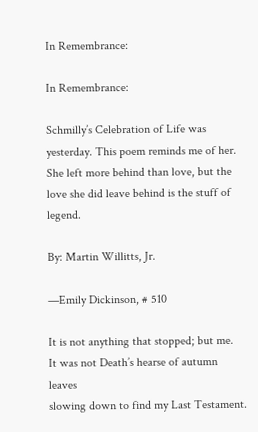In Remembrance:

In Remembrance:

Schmilly’s Celebration of Life was yesterday. This poem reminds me of her. She left more behind than love, but the love she did leave behind is the stuff of legend.

By: Martin Willitts, Jr.

—Emily Dickinson, # 510

It is not anything that stopped; but me.
It was not Death’s hearse of autumn leaves
slowing down to find my Last Testament.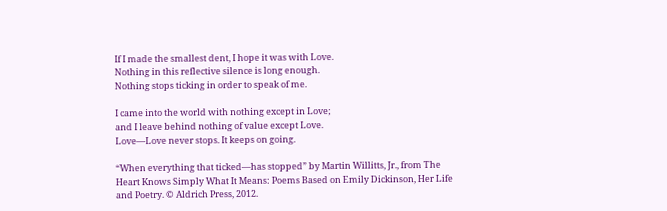If I made the smallest dent, I hope it was with Love.
Nothing in this reflective silence is long enough.
Nothing stops ticking in order to speak of me.

I came into the world with nothing except in Love;
and I leave behind nothing of value except Love.
Love—Love never stops. It keeps on going.

“When everything that ticked—has stopped” by Martin Willitts, Jr., from The Heart Knows Simply What It Means: Poems Based on Emily Dickinson, Her Life and Poetry. © Aldrich Press, 2012.